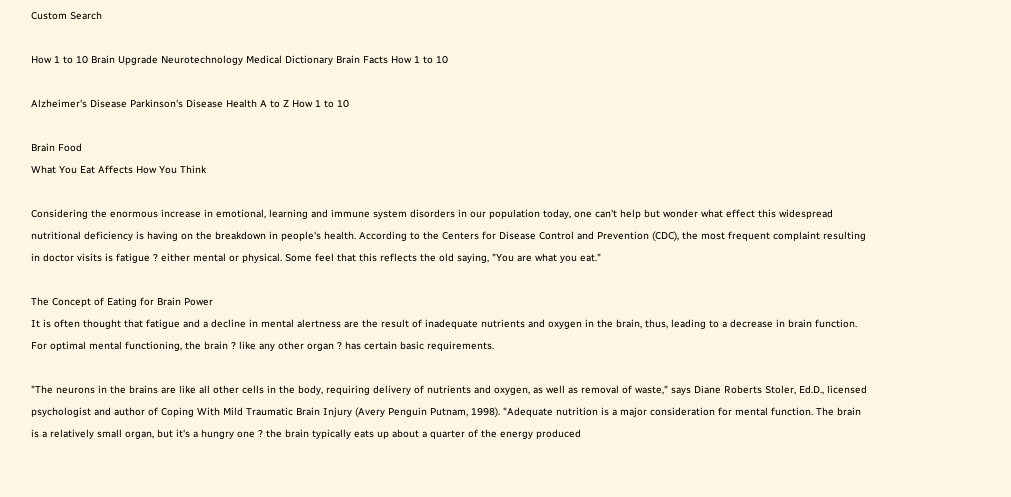Custom Search

How 1 to 10 Brain Upgrade Neurotechnology Medical Dictionary Brain Facts How 1 to 10

Alzheimer's Disease Parkinson's Disease Health A to Z How 1 to 10

Brain Food
What You Eat Affects How You Think

Considering the enormous increase in emotional, learning and immune system disorders in our population today, one can't help but wonder what effect this widespread nutritional deficiency is having on the breakdown in people's health. According to the Centers for Disease Control and Prevention (CDC), the most frequent complaint resulting in doctor visits is fatigue ? either mental or physical. Some feel that this reflects the old saying, "You are what you eat."

The Concept of Eating for Brain Power
It is often thought that fatigue and a decline in mental alertness are the result of inadequate nutrients and oxygen in the brain, thus, leading to a decrease in brain function. For optimal mental functioning, the brain ? like any other organ ? has certain basic requirements.

"The neurons in the brains are like all other cells in the body, requiring delivery of nutrients and oxygen, as well as removal of waste," says Diane Roberts Stoler, Ed.D., licensed psychologist and author of Coping With Mild Traumatic Brain Injury (Avery Penguin Putnam, 1998). "Adequate nutrition is a major consideration for mental function. The brain is a relatively small organ, but it's a hungry one ? the brain typically eats up about a quarter of the energy produced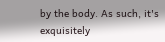by the body. As such, it's exquisitely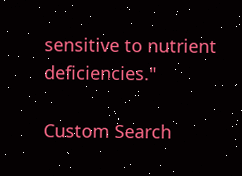sensitive to nutrient deficiencies."

Custom Search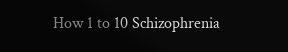How 1 to 10 Schizophrenia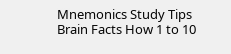Mnemonics Study Tips Brain Facts How 1 to 10